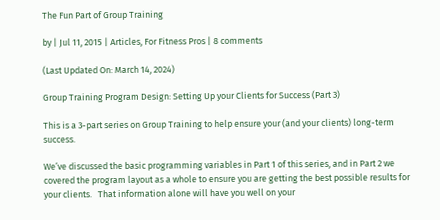The Fun Part of Group Training

by | Jul 11, 2015 | Articles, For Fitness Pros | 8 comments

(Last Updated On: March 14, 2024)

Group Training Program Design: Setting Up your Clients for Success (Part 3)

This is a 3-part series on Group Training to help ensure your (and your clients) long-term success.

We’ve discussed the basic programming variables in Part 1 of this series, and in Part 2 we covered the program layout as a whole to ensure you are getting the best possible results for your clients.   That information alone will have you well on your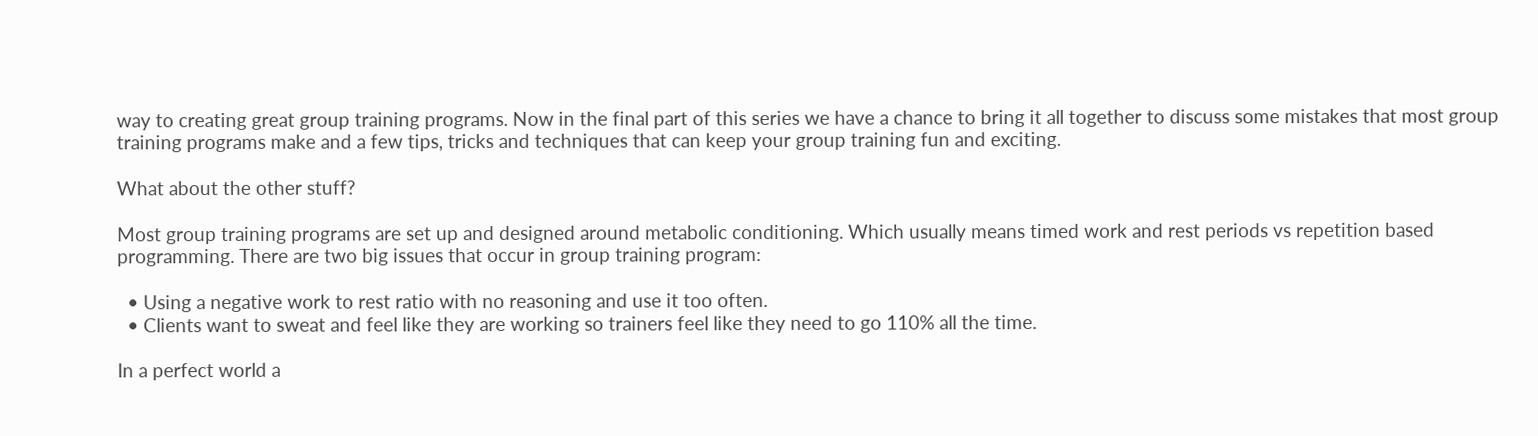way to creating great group training programs. Now in the final part of this series we have a chance to bring it all together to discuss some mistakes that most group training programs make and a few tips, tricks and techniques that can keep your group training fun and exciting.

What about the other stuff?

Most group training programs are set up and designed around metabolic conditioning. Which usually means timed work and rest periods vs repetition based programming. There are two big issues that occur in group training program:

  • Using a negative work to rest ratio with no reasoning and use it too often.
  • Clients want to sweat and feel like they are working so trainers feel like they need to go 110% all the time.

In a perfect world a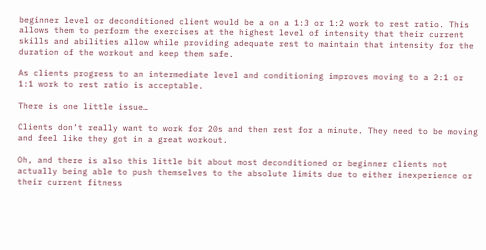beginner level or deconditioned client would be a on a 1:3 or 1:2 work to rest ratio. This allows them to perform the exercises at the highest level of intensity that their current skills and abilities allow while providing adequate rest to maintain that intensity for the duration of the workout and keep them safe.

As clients progress to an intermediate level and conditioning improves moving to a 2:1 or 1:1 work to rest ratio is acceptable.

There is one little issue…

Clients don’t really want to work for 20s and then rest for a minute. They need to be moving and feel like they got in a great workout.

Oh, and there is also this little bit about most deconditioned or beginner clients not actually being able to push themselves to the absolute limits due to either inexperience or their current fitness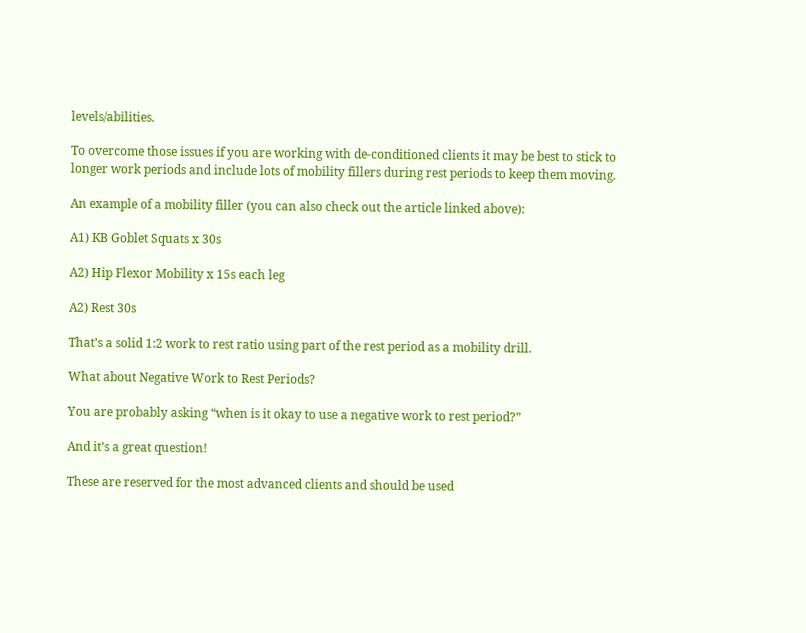levels/abilities.

To overcome those issues if you are working with de-conditioned clients it may be best to stick to longer work periods and include lots of mobility fillers during rest periods to keep them moving.

An example of a mobility filler (you can also check out the article linked above):

A1) KB Goblet Squats x 30s

A2) Hip Flexor Mobility x 15s each leg

A2) Rest 30s

That’s a solid 1:2 work to rest ratio using part of the rest period as a mobility drill.

What about Negative Work to Rest Periods?

You are probably asking “when is it okay to use a negative work to rest period?”

And it’s a great question!

These are reserved for the most advanced clients and should be used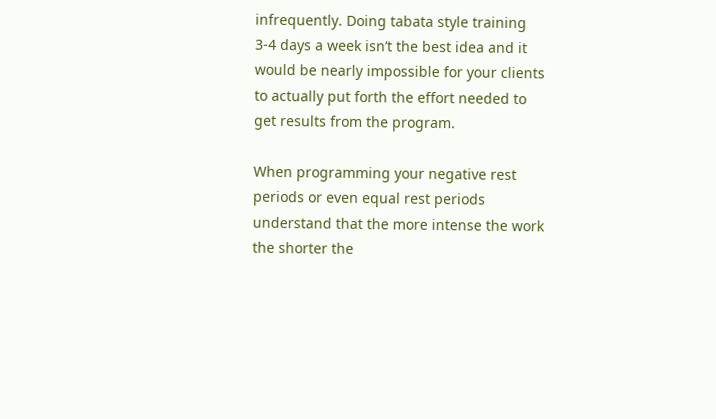infrequently. Doing tabata style training 3-4 days a week isn’t the best idea and it would be nearly impossible for your clients to actually put forth the effort needed to get results from the program.

When programming your negative rest periods or even equal rest periods understand that the more intense the work the shorter the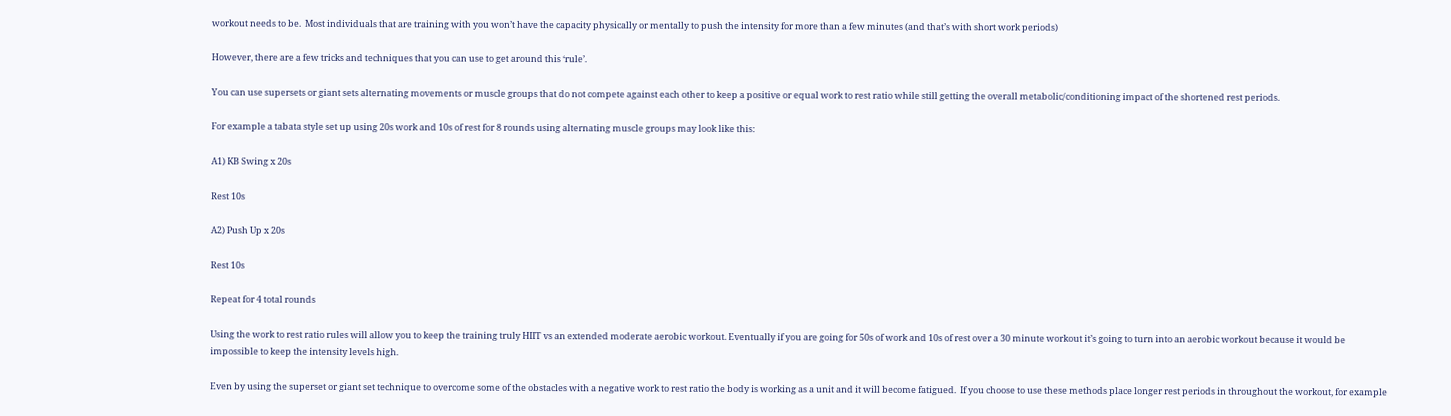workout needs to be.  Most individuals that are training with you won’t have the capacity physically or mentally to push the intensity for more than a few minutes (and that’s with short work periods)

However, there are a few tricks and techniques that you can use to get around this ‘rule’.

You can use supersets or giant sets alternating movements or muscle groups that do not compete against each other to keep a positive or equal work to rest ratio while still getting the overall metabolic/conditioning impact of the shortened rest periods.

For example a tabata style set up using 20s work and 10s of rest for 8 rounds using alternating muscle groups may look like this:

A1) KB Swing x 20s

Rest 10s

A2) Push Up x 20s

Rest 10s

Repeat for 4 total rounds

Using the work to rest ratio rules will allow you to keep the training truly HIIT vs an extended moderate aerobic workout. Eventually if you are going for 50s of work and 10s of rest over a 30 minute workout it’s going to turn into an aerobic workout because it would be impossible to keep the intensity levels high.

Even by using the superset or giant set technique to overcome some of the obstacles with a negative work to rest ratio the body is working as a unit and it will become fatigued.  If you choose to use these methods place longer rest periods in throughout the workout, for example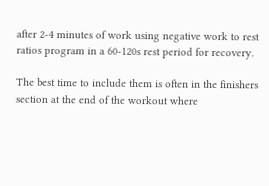after 2-4 minutes of work using negative work to rest ratios program in a 60-120s rest period for recovery.

The best time to include them is often in the finishers section at the end of the workout where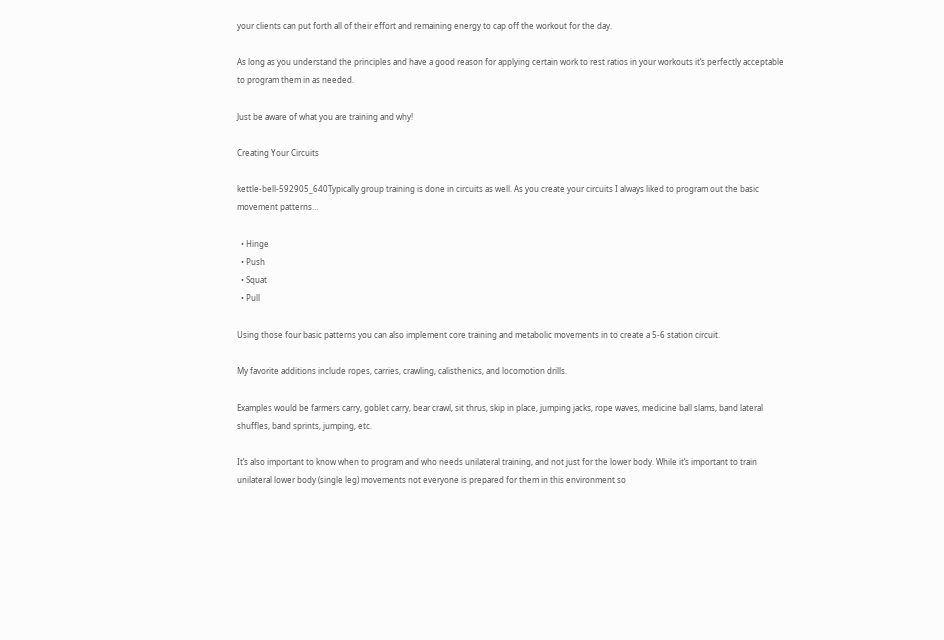your clients can put forth all of their effort and remaining energy to cap off the workout for the day.

As long as you understand the principles and have a good reason for applying certain work to rest ratios in your workouts it’s perfectly acceptable to program them in as needed.

Just be aware of what you are training and why!

Creating Your Circuits

kettle-bell-592905_640Typically group training is done in circuits as well. As you create your circuits I always liked to program out the basic movement patterns…

  • Hinge
  • Push
  • Squat
  • Pull

Using those four basic patterns you can also implement core training and metabolic movements in to create a 5-6 station circuit.

My favorite additions include ropes, carries, crawling, calisthenics, and locomotion drills.

Examples would be farmers carry, goblet carry, bear crawl, sit thrus, skip in place, jumping jacks, rope waves, medicine ball slams, band lateral shuffles, band sprints, jumping, etc.

It’s also important to know when to program and who needs unilateral training, and not just for the lower body. While it’s important to train unilateral lower body (single leg) movements not everyone is prepared for them in this environment so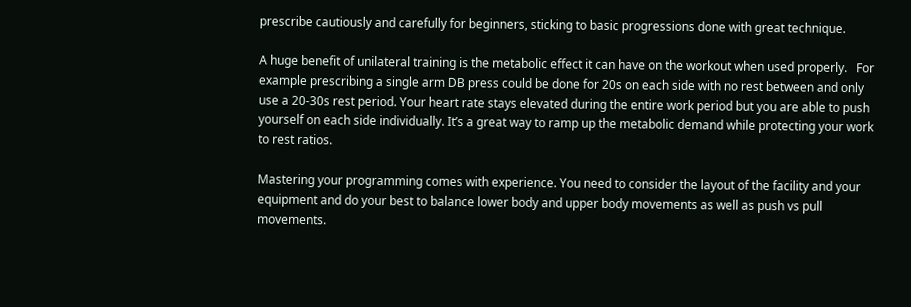prescribe cautiously and carefully for beginners, sticking to basic progressions done with great technique.

A huge benefit of unilateral training is the metabolic effect it can have on the workout when used properly.   For example prescribing a single arm DB press could be done for 20s on each side with no rest between and only use a 20-30s rest period. Your heart rate stays elevated during the entire work period but you are able to push yourself on each side individually. It’s a great way to ramp up the metabolic demand while protecting your work to rest ratios.

Mastering your programming comes with experience. You need to consider the layout of the facility and your equipment and do your best to balance lower body and upper body movements as well as push vs pull movements.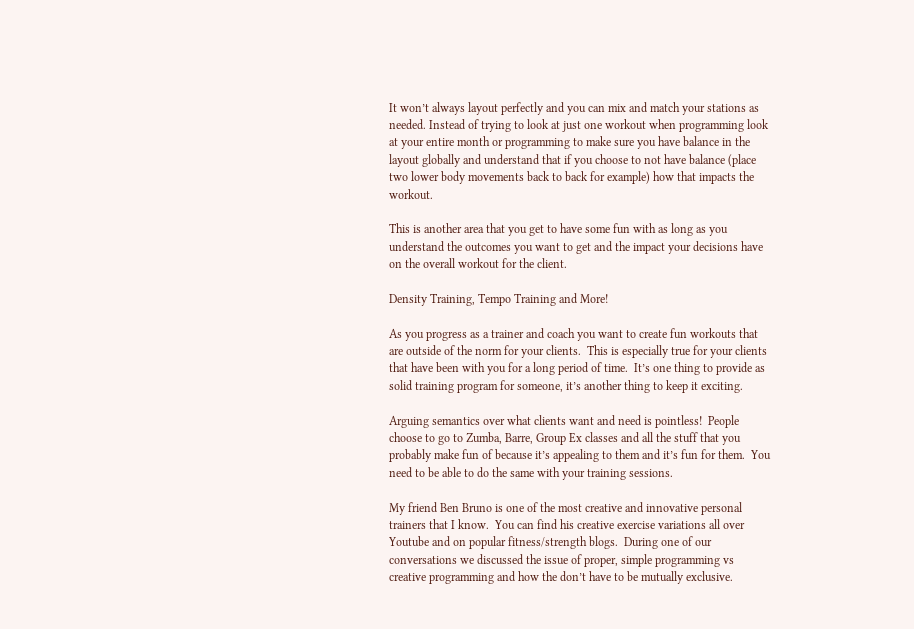It won’t always layout perfectly and you can mix and match your stations as needed. Instead of trying to look at just one workout when programming look at your entire month or programming to make sure you have balance in the layout globally and understand that if you choose to not have balance (place two lower body movements back to back for example) how that impacts the workout.

This is another area that you get to have some fun with as long as you understand the outcomes you want to get and the impact your decisions have on the overall workout for the client.

Density Training, Tempo Training and More!

As you progress as a trainer and coach you want to create fun workouts that are outside of the norm for your clients.  This is especially true for your clients that have been with you for a long period of time.  It’s one thing to provide as solid training program for someone, it’s another thing to keep it exciting.

Arguing semantics over what clients want and need is pointless!  People choose to go to Zumba, Barre, Group Ex classes and all the stuff that you probably make fun of because it’s appealing to them and it’s fun for them.  You need to be able to do the same with your training sessions.

My friend Ben Bruno is one of the most creative and innovative personal trainers that I know.  You can find his creative exercise variations all over Youtube and on popular fitness/strength blogs.  During one of our conversations we discussed the issue of proper, simple programming vs creative programming and how the don’t have to be mutually exclusive.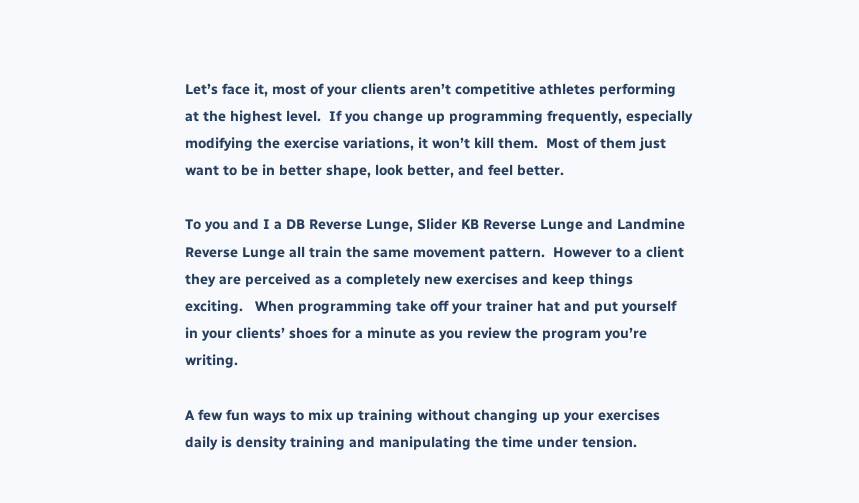Let’s face it, most of your clients aren’t competitive athletes performing at the highest level.  If you change up programming frequently, especially modifying the exercise variations, it won’t kill them.  Most of them just want to be in better shape, look better, and feel better.

To you and I a DB Reverse Lunge, Slider KB Reverse Lunge and Landmine Reverse Lunge all train the same movement pattern.  However to a client they are perceived as a completely new exercises and keep things exciting.   When programming take off your trainer hat and put yourself in your clients’ shoes for a minute as you review the program you’re writing.

A few fun ways to mix up training without changing up your exercises daily is density training and manipulating the time under tension.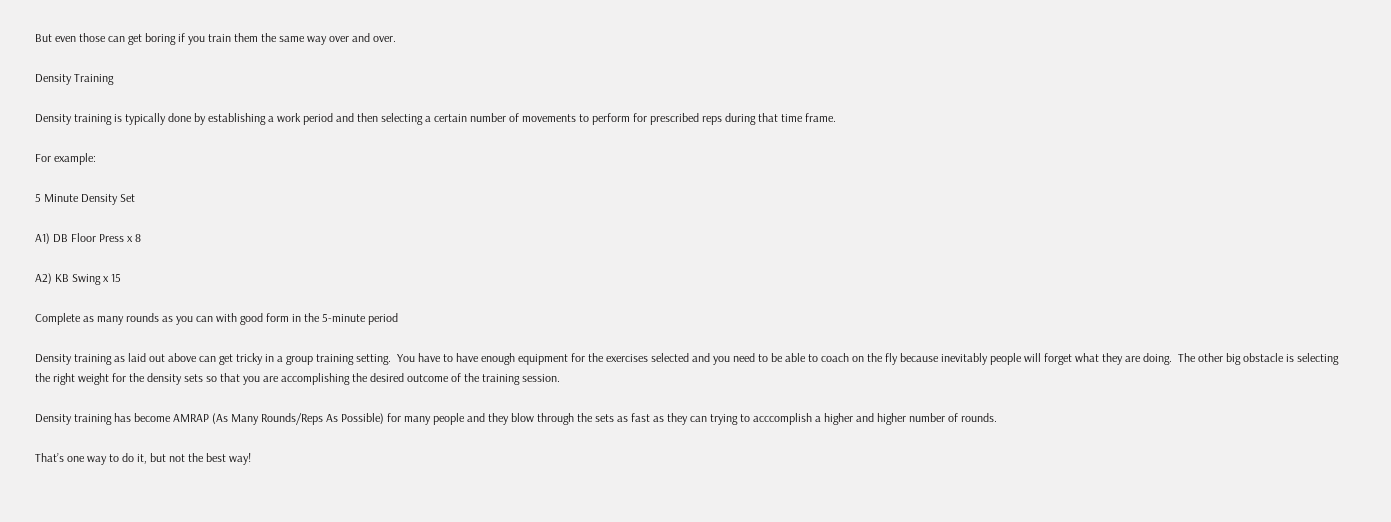But even those can get boring if you train them the same way over and over.

Density Training

Density training is typically done by establishing a work period and then selecting a certain number of movements to perform for prescribed reps during that time frame.

For example:

5 Minute Density Set

A1) DB Floor Press x 8

A2) KB Swing x 15

Complete as many rounds as you can with good form in the 5-minute period

Density training as laid out above can get tricky in a group training setting.  You have to have enough equipment for the exercises selected and you need to be able to coach on the fly because inevitably people will forget what they are doing.  The other big obstacle is selecting the right weight for the density sets so that you are accomplishing the desired outcome of the training session.

Density training has become AMRAP (As Many Rounds/Reps As Possible) for many people and they blow through the sets as fast as they can trying to acccomplish a higher and higher number of rounds.

That’s one way to do it, but not the best way!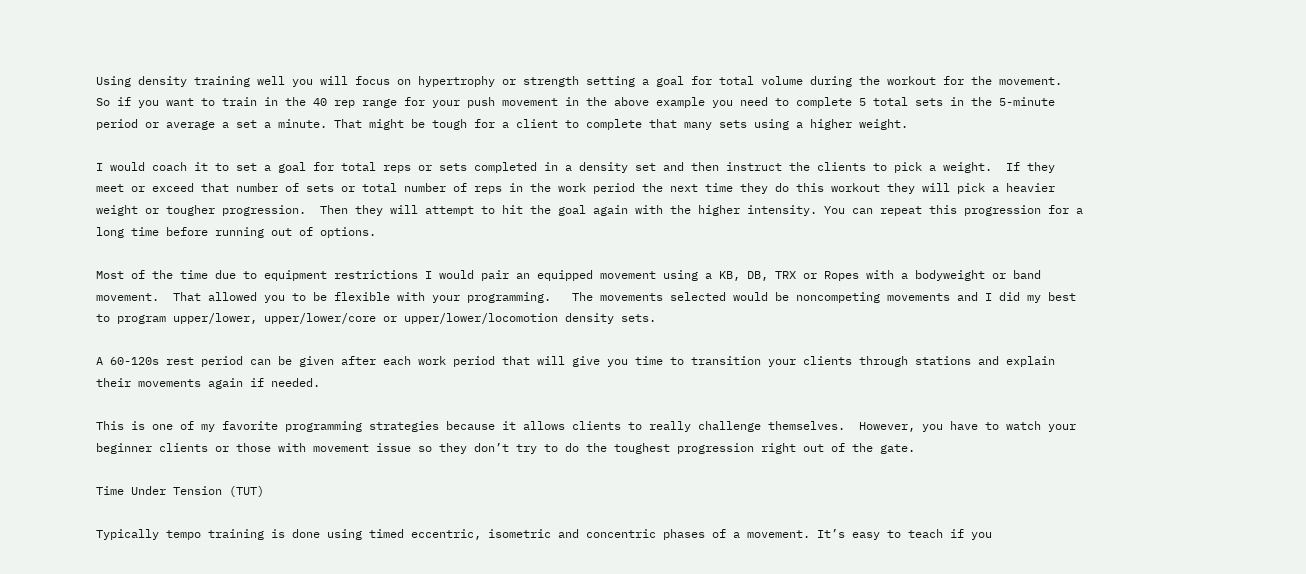Using density training well you will focus on hypertrophy or strength setting a goal for total volume during the workout for the movement.  So if you want to train in the 40 rep range for your push movement in the above example you need to complete 5 total sets in the 5-minute period or average a set a minute. That might be tough for a client to complete that many sets using a higher weight.

I would coach it to set a goal for total reps or sets completed in a density set and then instruct the clients to pick a weight.  If they meet or exceed that number of sets or total number of reps in the work period the next time they do this workout they will pick a heavier weight or tougher progression.  Then they will attempt to hit the goal again with the higher intensity. You can repeat this progression for a long time before running out of options.

Most of the time due to equipment restrictions I would pair an equipped movement using a KB, DB, TRX or Ropes with a bodyweight or band movement.  That allowed you to be flexible with your programming.   The movements selected would be noncompeting movements and I did my best to program upper/lower, upper/lower/core or upper/lower/locomotion density sets.

A 60-120s rest period can be given after each work period that will give you time to transition your clients through stations and explain their movements again if needed.

This is one of my favorite programming strategies because it allows clients to really challenge themselves.  However, you have to watch your beginner clients or those with movement issue so they don’t try to do the toughest progression right out of the gate.

Time Under Tension (TUT)

Typically tempo training is done using timed eccentric, isometric and concentric phases of a movement. It’s easy to teach if you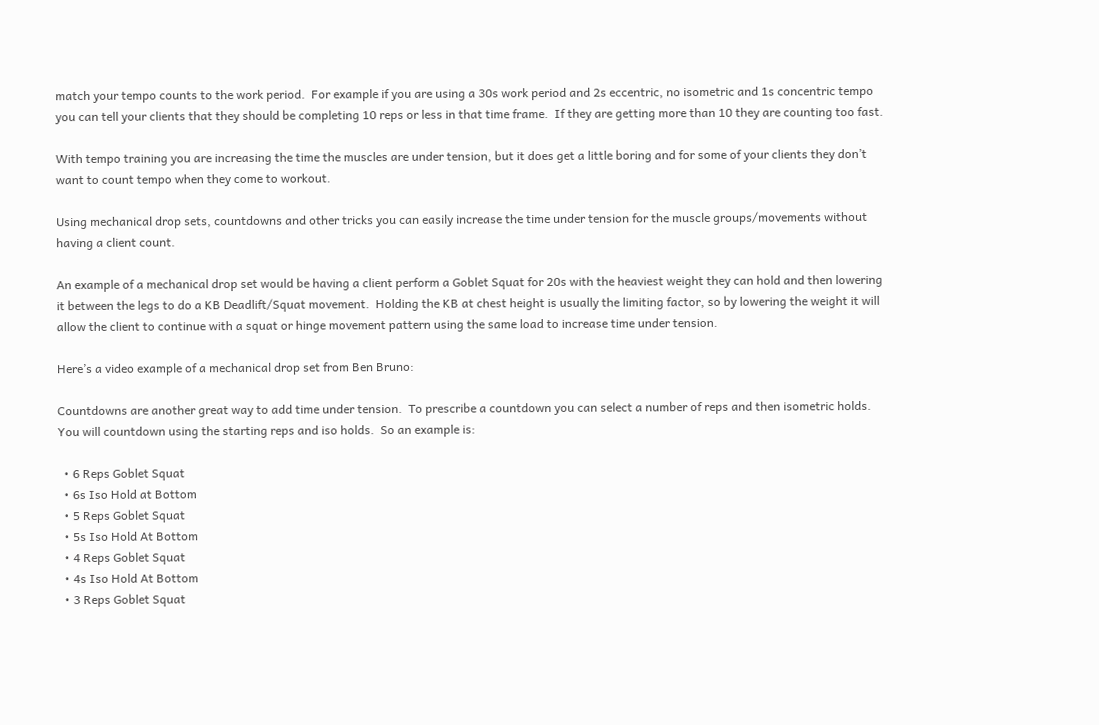match your tempo counts to the work period.  For example if you are using a 30s work period and 2s eccentric, no isometric and 1s concentric tempo you can tell your clients that they should be completing 10 reps or less in that time frame.  If they are getting more than 10 they are counting too fast.

With tempo training you are increasing the time the muscles are under tension, but it does get a little boring and for some of your clients they don’t want to count tempo when they come to workout.

Using mechanical drop sets, countdowns and other tricks you can easily increase the time under tension for the muscle groups/movements without having a client count.

An example of a mechanical drop set would be having a client perform a Goblet Squat for 20s with the heaviest weight they can hold and then lowering it between the legs to do a KB Deadlift/Squat movement.  Holding the KB at chest height is usually the limiting factor, so by lowering the weight it will allow the client to continue with a squat or hinge movement pattern using the same load to increase time under tension.

Here’s a video example of a mechanical drop set from Ben Bruno:

Countdowns are another great way to add time under tension.  To prescribe a countdown you can select a number of reps and then isometric holds.  You will countdown using the starting reps and iso holds.  So an example is:

  • 6 Reps Goblet Squat
  • 6s Iso Hold at Bottom
  • 5 Reps Goblet Squat
  • 5s Iso Hold At Bottom
  • 4 Reps Goblet Squat
  • 4s Iso Hold At Bottom
  • 3 Reps Goblet Squat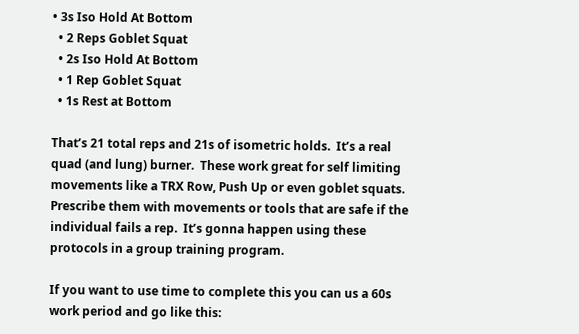• 3s Iso Hold At Bottom
  • 2 Reps Goblet Squat
  • 2s Iso Hold At Bottom
  • 1 Rep Goblet Squat
  • 1s Rest at Bottom

That’s 21 total reps and 21s of isometric holds.  It’s a real quad (and lung) burner.  These work great for self limiting movements like a TRX Row, Push Up or even goblet squats.  Prescribe them with movements or tools that are safe if the individual fails a rep.  It’s gonna happen using these protocols in a group training program.

If you want to use time to complete this you can us a 60s work period and go like this: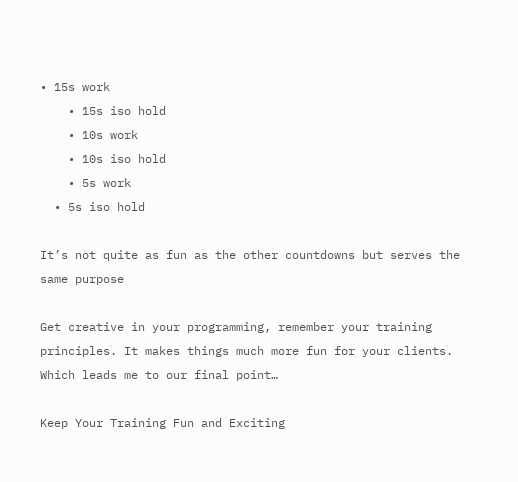• 15s work
    • 15s iso hold
    • 10s work
    • 10s iso hold
    • 5s work
  • 5s iso hold

It’s not quite as fun as the other countdowns but serves the same purpose

Get creative in your programming, remember your training principles. It makes things much more fun for your clients.  Which leads me to our final point…

Keep Your Training Fun and Exciting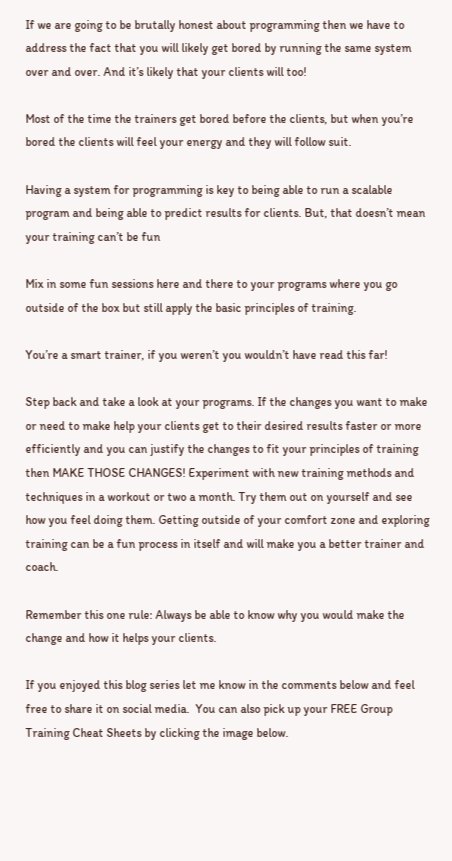If we are going to be brutally honest about programming then we have to address the fact that you will likely get bored by running the same system over and over. And it’s likely that your clients will too!

Most of the time the trainers get bored before the clients, but when you’re bored the clients will feel your energy and they will follow suit.

Having a system for programming is key to being able to run a scalable program and being able to predict results for clients. But, that doesn’t mean your training can’t be fun

Mix in some fun sessions here and there to your programs where you go outside of the box but still apply the basic principles of training.

You’re a smart trainer, if you weren’t you wouldn’t have read this far!

Step back and take a look at your programs. If the changes you want to make or need to make help your clients get to their desired results faster or more efficiently and you can justify the changes to fit your principles of training then MAKE THOSE CHANGES! Experiment with new training methods and techniques in a workout or two a month. Try them out on yourself and see how you feel doing them. Getting outside of your comfort zone and exploring training can be a fun process in itself and will make you a better trainer and coach.

Remember this one rule: Always be able to know why you would make the change and how it helps your clients.

If you enjoyed this blog series let me know in the comments below and feel free to share it on social media.  You can also pick up your FREE Group Training Cheat Sheets by clicking the image below.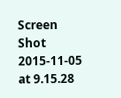Screen Shot 2015-11-05 at 9.15.28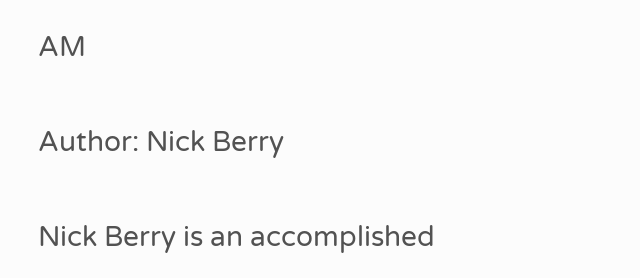AM

Author: Nick Berry

Nick Berry is an accomplished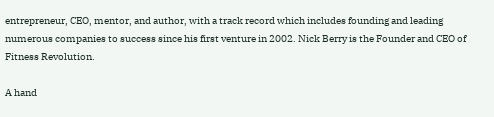entrepreneur, CEO, mentor, and author, with a track record which includes founding and leading numerous companies to success since his first venture in 2002. Nick Berry is the Founder and CEO of Fitness Revolution.

A hand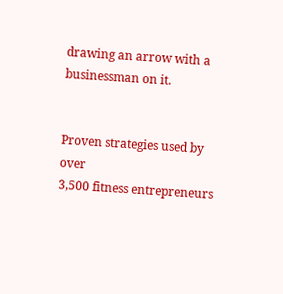drawing an arrow with a businessman on it.


Proven strategies used by over
3,500 fitness entrepreneurs